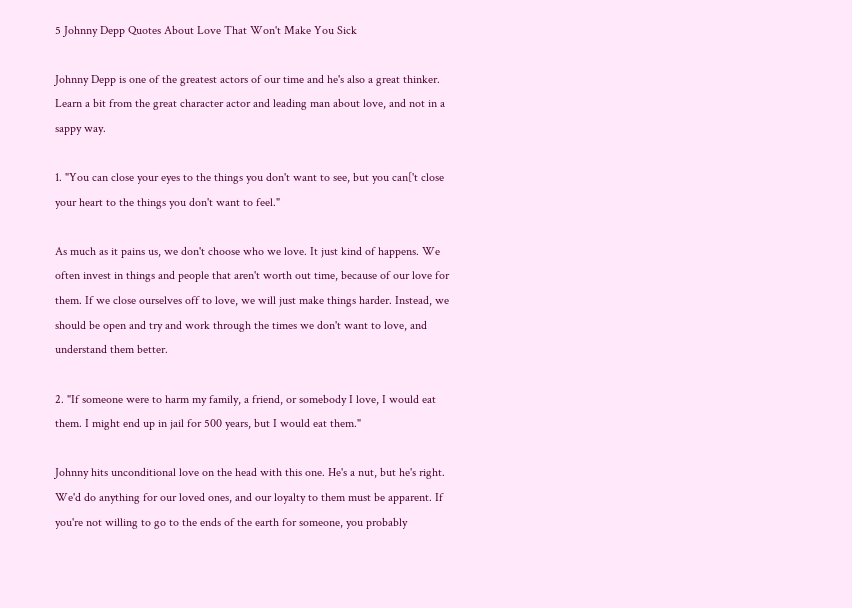5 Johnny Depp Quotes About Love That Won't Make You Sick

Johnny Depp is one of the greatest actors of our time and he's also a great thinker. Learn a bit from the great character actor and leading man about love, and not in a sappy way.

1. "You can close your eyes to the things you don't want to see, but you can['t close your heart to the things you don't want to feel."

As much as it pains us, we don't choose who we love. It just kind of happens. We often invest in things and people that aren't worth out time, because of our love for them. If we close ourselves off to love, we will just make things harder. Instead, we should be open and try and work through the times we don't want to love, and understand them better.

2. "If someone were to harm my family, a friend, or somebody I love, I would eat them. I might end up in jail for 500 years, but I would eat them."

Johnny hits unconditional love on the head with this one. He's a nut, but he's right. We'd do anything for our loved ones, and our loyalty to them must be apparent. If you're not willing to go to the ends of the earth for someone, you probably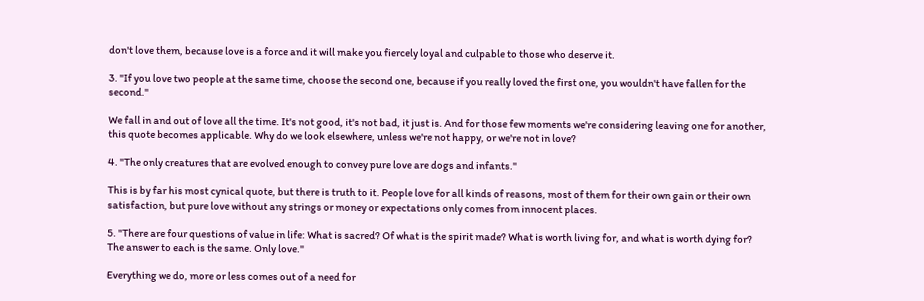don't love them, because love is a force and it will make you fiercely loyal and culpable to those who deserve it.

3. "If you love two people at the same time, choose the second one, because if you really loved the first one, you wouldn't have fallen for the second."

We fall in and out of love all the time. It's not good, it's not bad, it just is. And for those few moments we're considering leaving one for another, this quote becomes applicable. Why do we look elsewhere, unless we're not happy, or we're not in love?

4. "The only creatures that are evolved enough to convey pure love are dogs and infants."

This is by far his most cynical quote, but there is truth to it. People love for all kinds of reasons, most of them for their own gain or their own satisfaction, but pure love without any strings or money or expectations only comes from innocent places.

5. "There are four questions of value in life: What is sacred? Of what is the spirit made? What is worth living for, and what is worth dying for? The answer to each is the same. Only love."

Everything we do, more or less comes out of a need for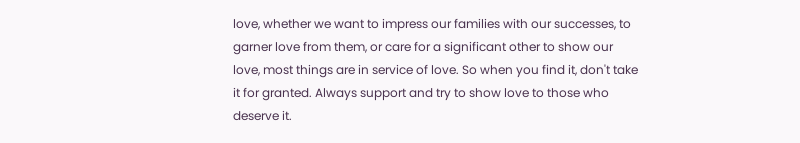love, whether we want to impress our families with our successes, to garner love from them, or care for a significant other to show our love, most things are in service of love. So when you find it, don't take it for granted. Always support and try to show love to those who deserve it.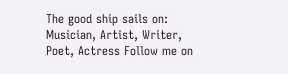The good ship sails on: Musician, Artist, Writer, Poet, Actress Follow me on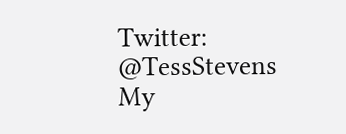Twitter: @TessStevens My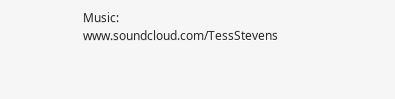Music: www.soundcloud.com/TessStevens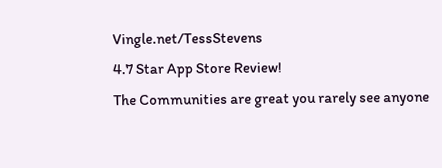Vingle.net/TessStevens
4.7 Star App Store Review!
The Communities are great you rarely see anyone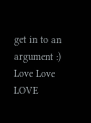get in to an argument :)
Love Love LOVE